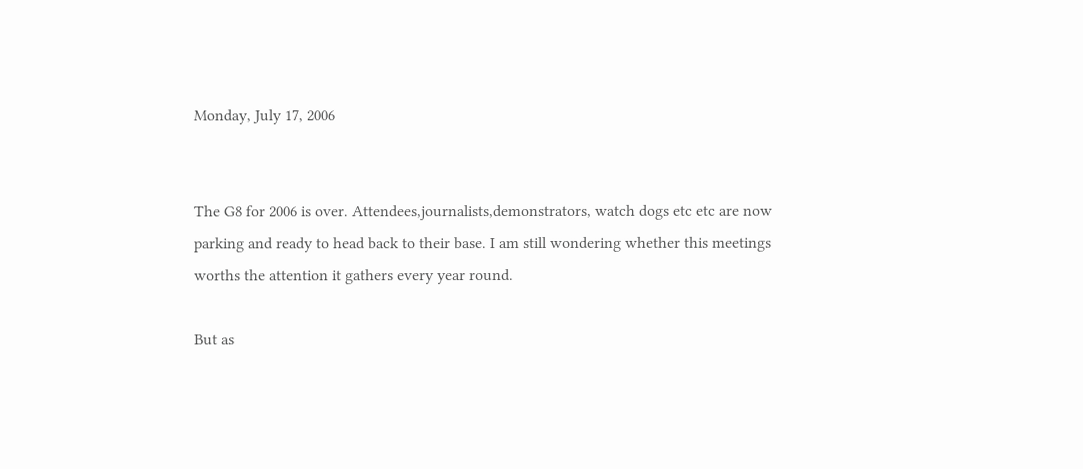Monday, July 17, 2006


The G8 for 2006 is over. Attendees,journalists,demonstrators, watch dogs etc etc are now parking and ready to head back to their base. I am still wondering whether this meetings worths the attention it gathers every year round.

But as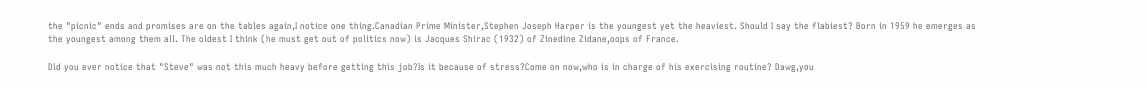the "picnic" ends and promises are on the tables again,I notice one thing.Canadian Prime Minister,Stephen Joseph Harper is the youngest yet the heaviest. Should I say the flabiest? Born in 1959 he emerges as the youngest among them all. The oldest I think (he must get out of politics now) is Jacques Shirac (1932) of Zinedine Zidane,oops of France.

Did you ever notice that "Steve" was not this much heavy before getting this job?Is it because of stress?Come on now,who is in charge of his exercising routine? Dawg,you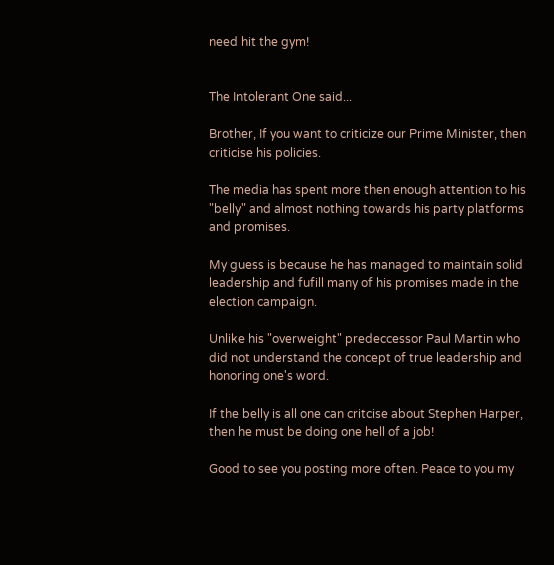need hit the gym!


The Intolerant One said...

Brother, If you want to criticize our Prime Minister, then criticise his policies.

The media has spent more then enough attention to his "belly" and almost nothing towards his party platforms and promises.

My guess is because he has managed to maintain solid leadership and fufill many of his promises made in the election campaign.

Unlike his "overweight" predeccessor Paul Martin who did not understand the concept of true leadership and honoring one's word.

If the belly is all one can critcise about Stephen Harper, then he must be doing one hell of a job!

Good to see you posting more often. Peace to you my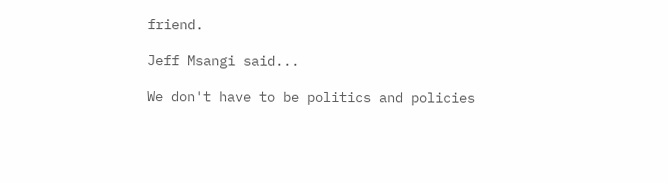friend.

Jeff Msangi said...

We don't have to be politics and policies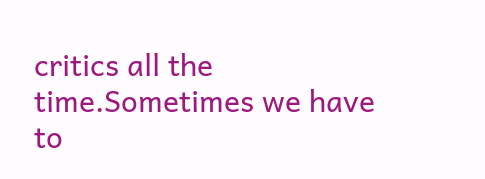critics all the time.Sometimes we have to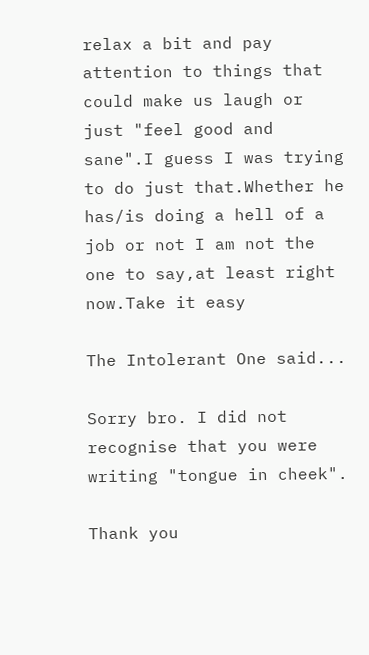relax a bit and pay attention to things that could make us laugh or just "feel good and sane".I guess I was trying to do just that.Whether he has/is doing a hell of a job or not I am not the one to say,at least right now.Take it easy

The Intolerant One said...

Sorry bro. I did not recognise that you were writing "tongue in cheek".

Thank you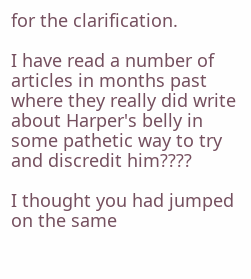for the clarification.

I have read a number of articles in months past where they really did write about Harper's belly in some pathetic way to try and discredit him????

I thought you had jumped on the same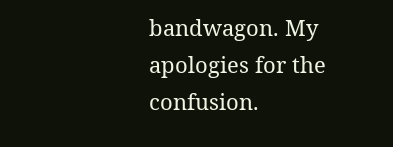bandwagon. My apologies for the confusion.